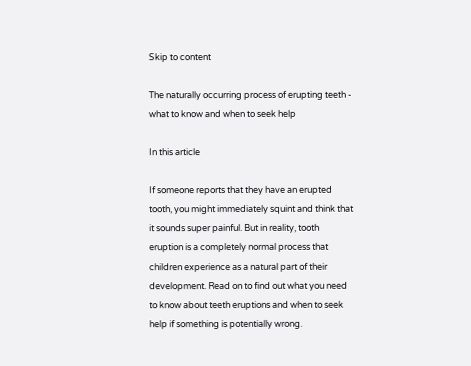Skip to content

The naturally occurring process of erupting teeth - what to know and when to seek help

In this article

If someone reports that they have an erupted tooth, you might immediately squint and think that it sounds super painful. But in reality, tooth eruption is a completely normal process that children experience as a natural part of their development. Read on to find out what you need to know about teeth eruptions and when to seek help if something is potentially wrong.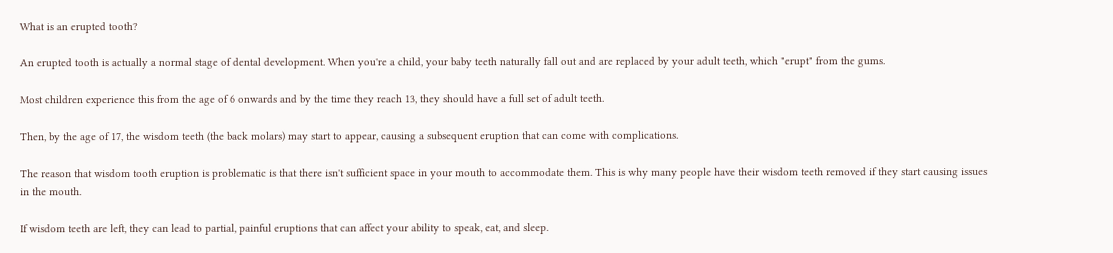What is an erupted tooth?

An erupted tooth is actually a normal stage of dental development. When you're a child, your baby teeth naturally fall out and are replaced by your adult teeth, which "erupt" from the gums.

Most children experience this from the age of 6 onwards and by the time they reach 13, they should have a full set of adult teeth.

Then, by the age of 17, the wisdom teeth (the back molars) may start to appear, causing a subsequent eruption that can come with complications.

The reason that wisdom tooth eruption is problematic is that there isn't sufficient space in your mouth to accommodate them. This is why many people have their wisdom teeth removed if they start causing issues in the mouth.

If wisdom teeth are left, they can lead to partial, painful eruptions that can affect your ability to speak, eat, and sleep.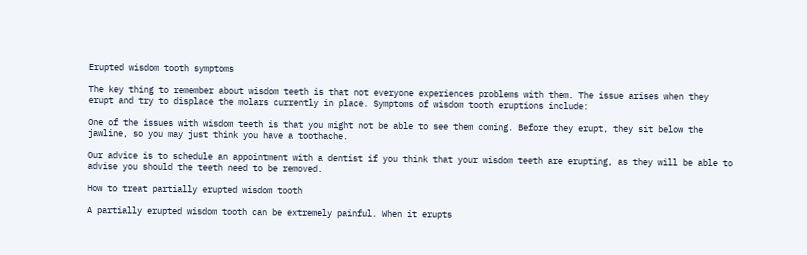Erupted wisdom tooth symptoms

The key thing to remember about wisdom teeth is that not everyone experiences problems with them. The issue arises when they erupt and try to displace the molars currently in place. Symptoms of wisdom tooth eruptions include:

One of the issues with wisdom teeth is that you might not be able to see them coming. Before they erupt, they sit below the jawline, so you may just think you have a toothache.

Our advice is to schedule an appointment with a dentist if you think that your wisdom teeth are erupting, as they will be able to advise you should the teeth need to be removed.

How to treat partially erupted wisdom tooth

A partially erupted wisdom tooth can be extremely painful. When it erupts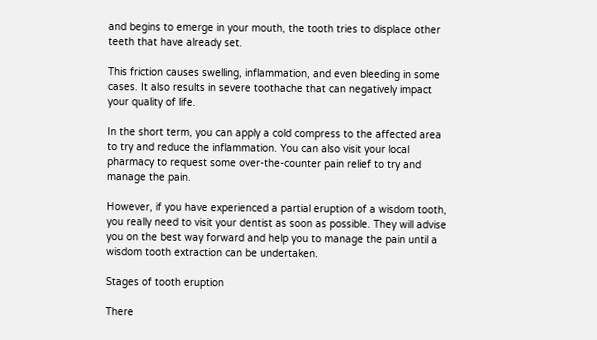and begins to emerge in your mouth, the tooth tries to displace other teeth that have already set.

This friction causes swelling, inflammation, and even bleeding in some cases. It also results in severe toothache that can negatively impact your quality of life.

In the short term, you can apply a cold compress to the affected area to try and reduce the inflammation. You can also visit your local pharmacy to request some over-the-counter pain relief to try and manage the pain.

However, if you have experienced a partial eruption of a wisdom tooth, you really need to visit your dentist as soon as possible. They will advise you on the best way forward and help you to manage the pain until a wisdom tooth extraction can be undertaken.

Stages of tooth eruption

There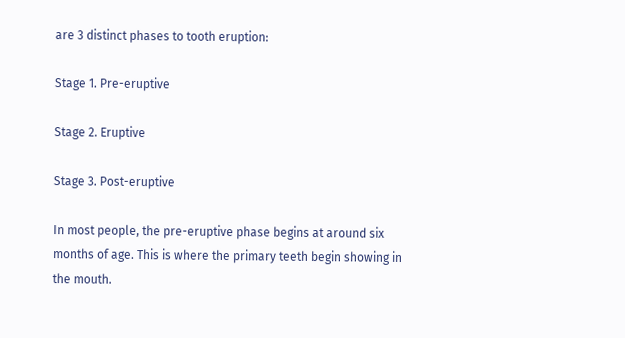are 3 distinct phases to tooth eruption:

Stage 1. Pre-eruptive

Stage 2. Eruptive

Stage 3. Post-eruptive

In most people, the pre-eruptive phase begins at around six months of age. This is where the primary teeth begin showing in the mouth.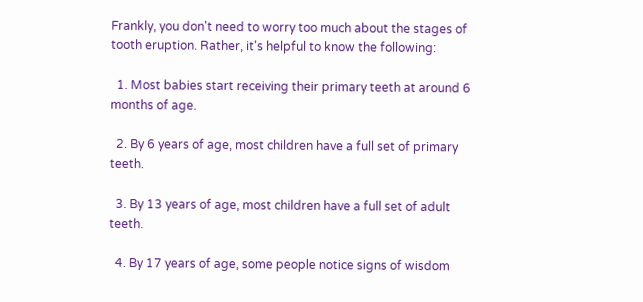Frankly, you don't need to worry too much about the stages of tooth eruption. Rather, it's helpful to know the following:

  1. Most babies start receiving their primary teeth at around 6 months of age.

  2. By 6 years of age, most children have a full set of primary teeth.

  3. By 13 years of age, most children have a full set of adult teeth.

  4. By 17 years of age, some people notice signs of wisdom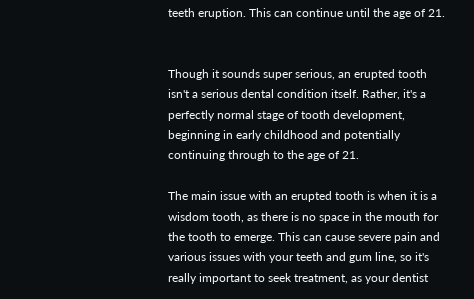teeth eruption. This can continue until the age of 21.


Though it sounds super serious, an erupted tooth isn't a serious dental condition itself. Rather, it's a perfectly normal stage of tooth development, beginning in early childhood and potentially continuing through to the age of 21.

The main issue with an erupted tooth is when it is a wisdom tooth, as there is no space in the mouth for the tooth to emerge. This can cause severe pain and various issues with your teeth and gum line, so it's really important to seek treatment, as your dentist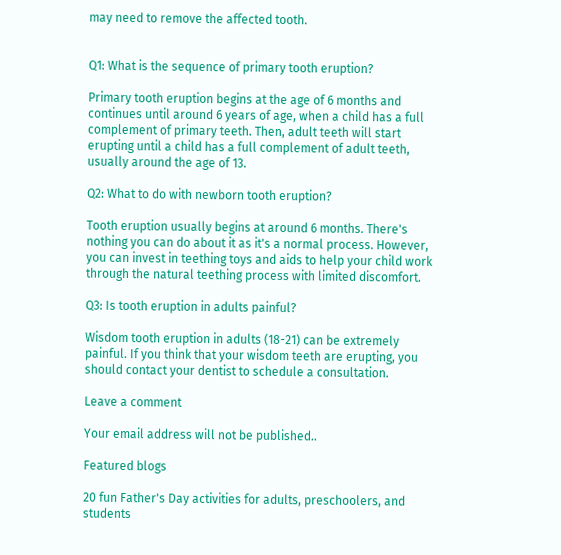may need to remove the affected tooth.


Q1: What is the sequence of primary tooth eruption?

Primary tooth eruption begins at the age of 6 months and continues until around 6 years of age, when a child has a full complement of primary teeth. Then, adult teeth will start erupting until a child has a full complement of adult teeth, usually around the age of 13.

Q2: What to do with newborn tooth eruption?

Tooth eruption usually begins at around 6 months. There's nothing you can do about it as it's a normal process. However, you can invest in teething toys and aids to help your child work through the natural teething process with limited discomfort.

Q3: Is tooth eruption in adults painful?

Wisdom tooth eruption in adults (18-21) can be extremely painful. If you think that your wisdom teeth are erupting, you should contact your dentist to schedule a consultation.

Leave a comment

Your email address will not be published..

Featured blogs

20 fun Father's Day activities for adults, preschoolers, and students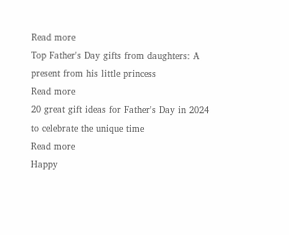Read more
Top Father's Day gifts from daughters: A present from his little princess
Read more
20 great gift ideas for Father's Day in 2024 to celebrate the unique time
Read more
Happy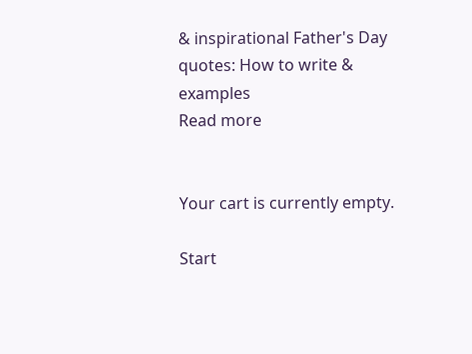& inspirational Father's Day quotes: How to write & examples
Read more


Your cart is currently empty.

Start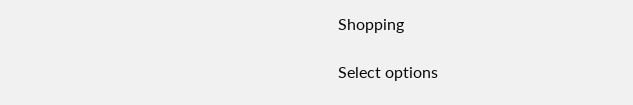Shopping

Select options